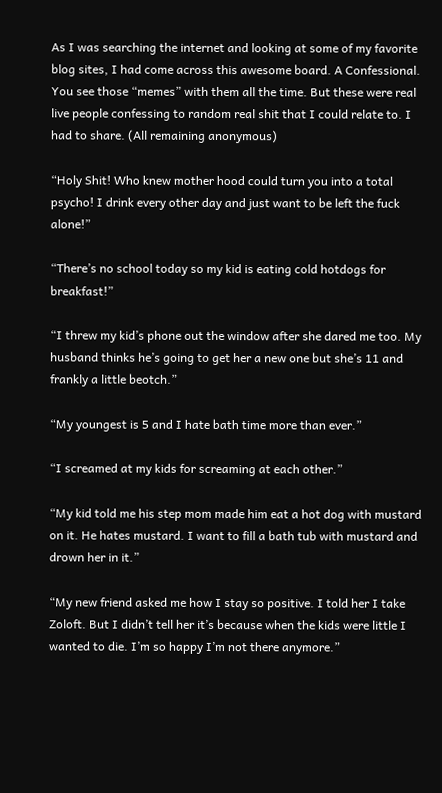As I was searching the internet and looking at some of my favorite blog sites, I had come across this awesome board. A Confessional. You see those “memes” with them all the time. But these were real live people confessing to random real shit that I could relate to. I had to share. (All remaining anonymous)

“Holy Shit! Who knew mother hood could turn you into a total psycho! I drink every other day and just want to be left the fuck alone!”

“There’s no school today so my kid is eating cold hotdogs for breakfast!”

“I threw my kid’s phone out the window after she dared me too. My husband thinks he’s going to get her a new one but she’s 11 and frankly a little beotch.”

“My youngest is 5 and I hate bath time more than ever.”

“I screamed at my kids for screaming at each other.”

“My kid told me his step mom made him eat a hot dog with mustard on it. He hates mustard. I want to fill a bath tub with mustard and drown her in it.”

“My new friend asked me how I stay so positive. I told her I take Zoloft. But I didn’t tell her it’s because when the kids were little I wanted to die. I’m so happy I’m not there anymore.”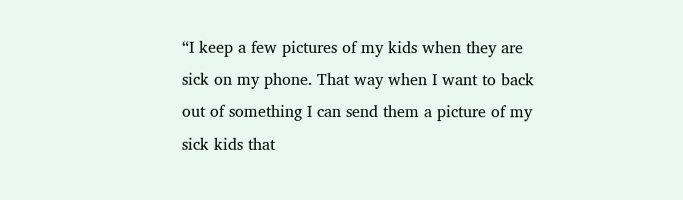“I keep a few pictures of my kids when they are sick on my phone. That way when I want to back out of something I can send them a picture of my sick kids that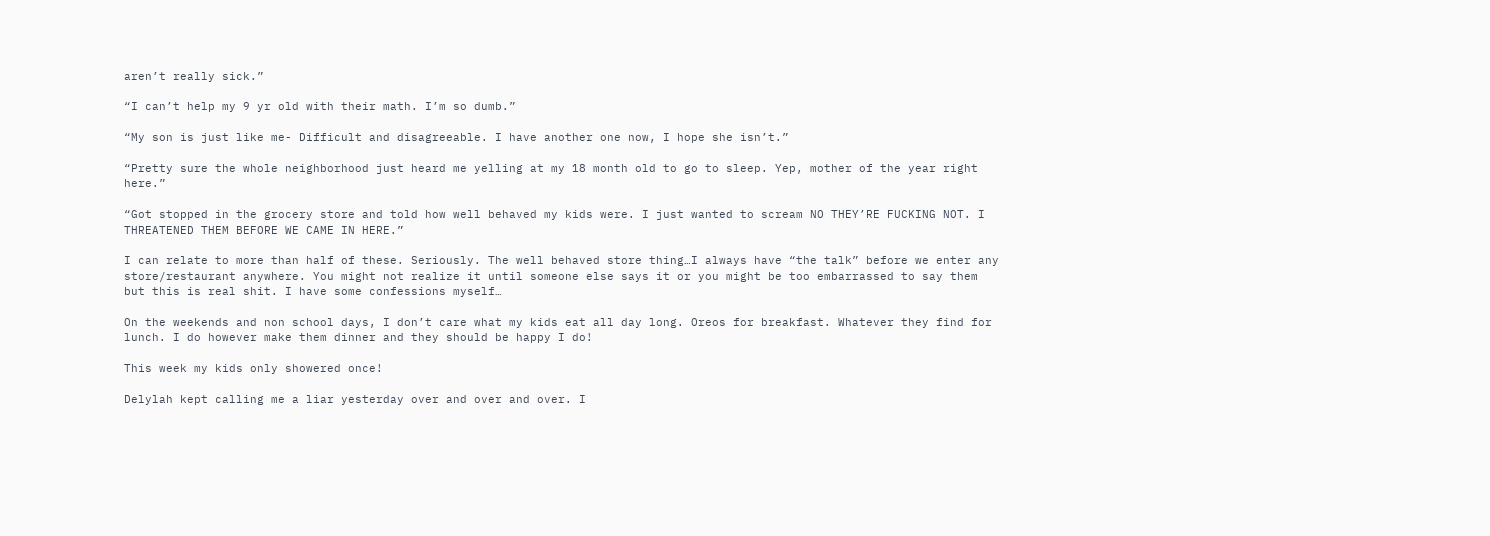aren’t really sick.”

“I can’t help my 9 yr old with their math. I’m so dumb.”

“My son is just like me- Difficult and disagreeable. I have another one now, I hope she isn’t.”

“Pretty sure the whole neighborhood just heard me yelling at my 18 month old to go to sleep. Yep, mother of the year right here.”

“Got stopped in the grocery store and told how well behaved my kids were. I just wanted to scream NO THEY’RE FUCKING NOT. I THREATENED THEM BEFORE WE CAME IN HERE.”

I can relate to more than half of these. Seriously. The well behaved store thing…I always have “the talk” before we enter any store/restaurant anywhere. You might not realize it until someone else says it or you might be too embarrassed to say them but this is real shit. I have some confessions myself…

On the weekends and non school days, I don’t care what my kids eat all day long. Oreos for breakfast. Whatever they find for lunch. I do however make them dinner and they should be happy I do!

This week my kids only showered once!

Delylah kept calling me a liar yesterday over and over and over. I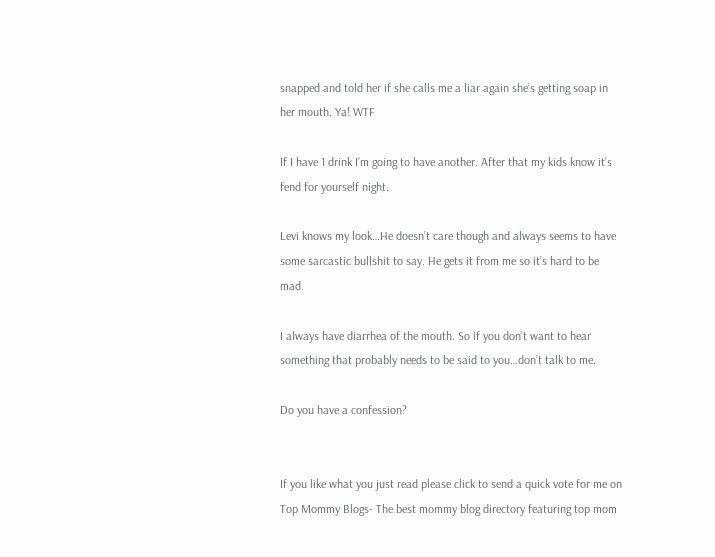snapped and told her if she calls me a liar again she’s getting soap in her mouth. Ya! WTF

If I have 1 drink I’m going to have another. After that my kids know it’s fend for yourself night.

Levi knows my look…He doesn’t care though and always seems to have some sarcastic bullshit to say. He gets it from me so it’s hard to be mad.

I always have diarrhea of the mouth. So if you don’t want to hear something that probably needs to be said to you…don’t talk to me.

Do you have a confession?


If you like what you just read please click to send a quick vote for me on Top Mommy Blogs- The best mommy blog directory featuring top mom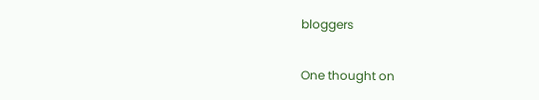bloggers

One thought on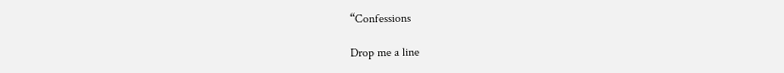“Confessions

Drop me a line